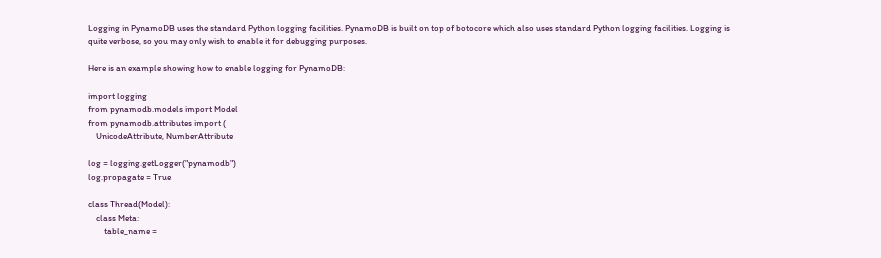Logging in PynamoDB uses the standard Python logging facilities. PynamoDB is built on top of botocore which also uses standard Python logging facilities. Logging is quite verbose, so you may only wish to enable it for debugging purposes.

Here is an example showing how to enable logging for PynamoDB:

import logging
from pynamodb.models import Model
from pynamodb.attributes import (
    UnicodeAttribute, NumberAttribute

log = logging.getLogger("pynamodb")
log.propagate = True

class Thread(Model):
    class Meta:
        table_name =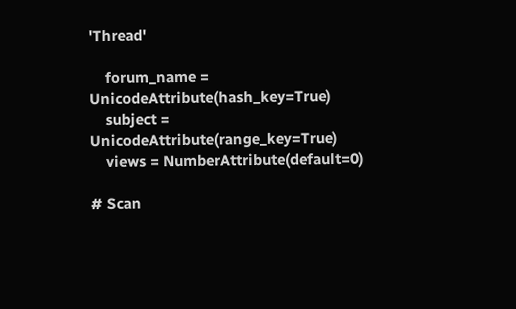'Thread'

    forum_name = UnicodeAttribute(hash_key=True)
    subject = UnicodeAttribute(range_key=True)
    views = NumberAttribute(default=0)

# Scan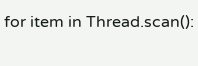for item in Thread.scan():